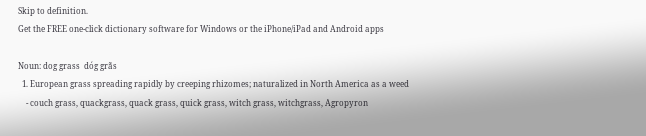Skip to definition.
Get the FREE one-click dictionary software for Windows or the iPhone/iPad and Android apps

Noun: dog grass  dóg grãs
  1. European grass spreading rapidly by creeping rhizomes; naturalized in North America as a weed
    - couch grass, quackgrass, quack grass, quick grass, witch grass, witchgrass, Agropyron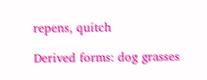repens, quitch

Derived forms: dog grasses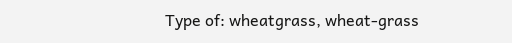Type of: wheatgrass, wheat-grass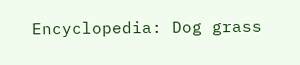Encyclopedia: Dog grass